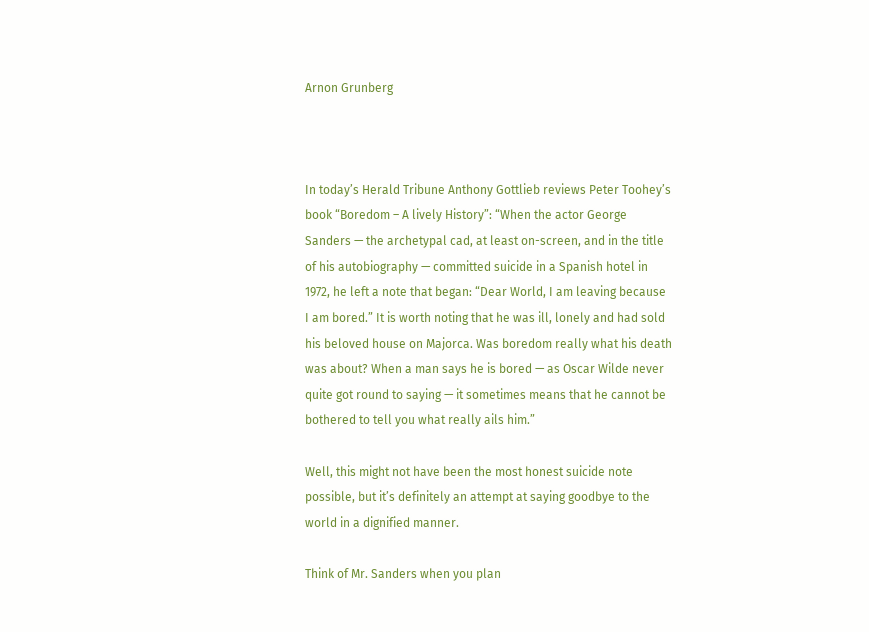Arnon Grunberg



In today’s Herald Tribune Anthony Gottlieb reviews Peter Toohey’s book “Boredom – A lively History”: “When the actor George Sanders — the archetypal cad, at least on-screen, and in the title of his autobiography — committed suicide in a Spanish hotel in 1972, he left a note that began: “Dear World, I am leaving because I am bored.” It is worth noting that he was ill, lonely and had sold his beloved house on Majorca. Was boredom really what his death was about? When a man says he is bored — as Oscar Wilde never quite got round to saying — it sometimes means that he cannot be bothered to tell you what really ails him.”

Well, this might not have been the most honest suicide note possible, but it’s definitely an attempt at saying goodbye to the world in a dignified manner.

Think of Mr. Sanders when you plan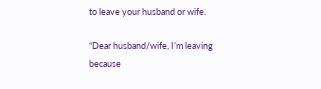to leave your husband or wife.

“Dear husband/wife, I’m leaving because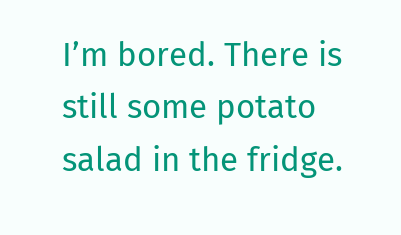I’m bored. There is still some potato salad in the fridge.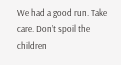We had a good run. Take care. Don’t spoil the children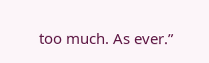too much. As ever.”